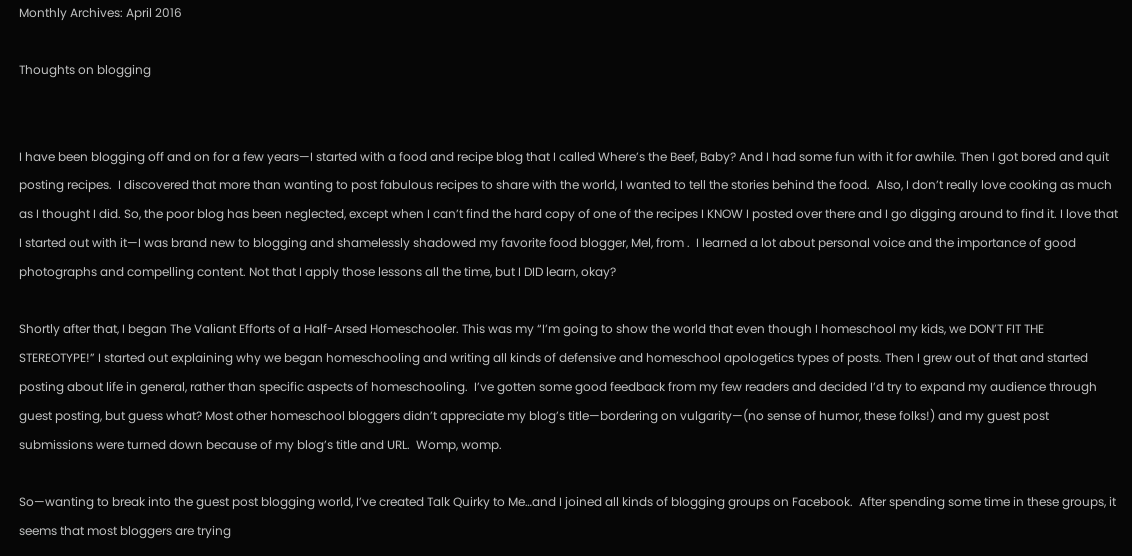Monthly Archives: April 2016

Thoughts on blogging


I have been blogging off and on for a few years—I started with a food and recipe blog that I called Where’s the Beef, Baby? And I had some fun with it for awhile. Then I got bored and quit posting recipes.  I discovered that more than wanting to post fabulous recipes to share with the world, I wanted to tell the stories behind the food.  Also, I don’t really love cooking as much as I thought I did. So, the poor blog has been neglected, except when I can’t find the hard copy of one of the recipes I KNOW I posted over there and I go digging around to find it. I love that I started out with it—I was brand new to blogging and shamelessly shadowed my favorite food blogger, Mel, from .  I learned a lot about personal voice and the importance of good photographs and compelling content. Not that I apply those lessons all the time, but I DID learn, okay?

Shortly after that, I began The Valiant Efforts of a Half-Arsed Homeschooler. This was my “I’m going to show the world that even though I homeschool my kids, we DON’T FIT THE STEREOTYPE!” I started out explaining why we began homeschooling and writing all kinds of defensive and homeschool apologetics types of posts. Then I grew out of that and started posting about life in general, rather than specific aspects of homeschooling.  I’ve gotten some good feedback from my few readers and decided I’d try to expand my audience through guest posting, but guess what? Most other homeschool bloggers didn’t appreciate my blog’s title—bordering on vulgarity—(no sense of humor, these folks!) and my guest post submissions were turned down because of my blog’s title and URL.  Womp, womp.

So—wanting to break into the guest post blogging world, I’ve created Talk Quirky to Me…and I joined all kinds of blogging groups on Facebook.  After spending some time in these groups, it seems that most bloggers are trying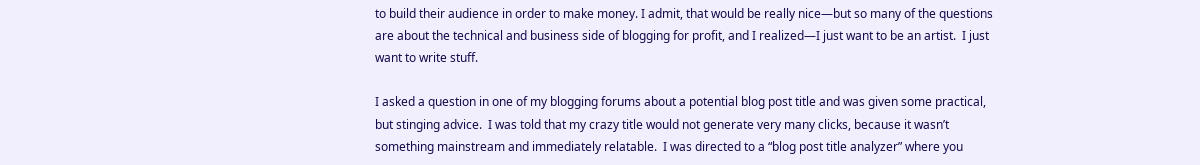to build their audience in order to make money. I admit, that would be really nice—but so many of the questions are about the technical and business side of blogging for profit, and I realized—I just want to be an artist.  I just want to write stuff.

I asked a question in one of my blogging forums about a potential blog post title and was given some practical, but stinging advice.  I was told that my crazy title would not generate very many clicks, because it wasn’t something mainstream and immediately relatable.  I was directed to a “blog post title analyzer” where you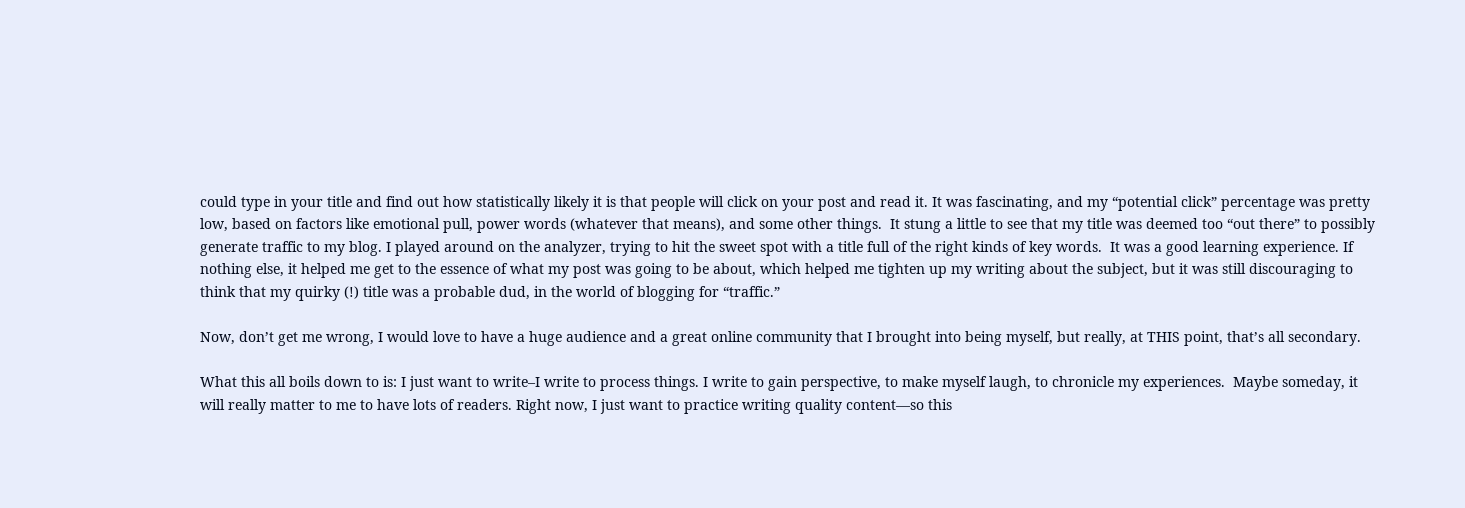could type in your title and find out how statistically likely it is that people will click on your post and read it. It was fascinating, and my “potential click” percentage was pretty low, based on factors like emotional pull, power words (whatever that means), and some other things.  It stung a little to see that my title was deemed too “out there” to possibly generate traffic to my blog. I played around on the analyzer, trying to hit the sweet spot with a title full of the right kinds of key words.  It was a good learning experience. If nothing else, it helped me get to the essence of what my post was going to be about, which helped me tighten up my writing about the subject, but it was still discouraging to think that my quirky (!) title was a probable dud, in the world of blogging for “traffic.”

Now, don’t get me wrong, I would love to have a huge audience and a great online community that I brought into being myself, but really, at THIS point, that’s all secondary.

What this all boils down to is: I just want to write–I write to process things. I write to gain perspective, to make myself laugh, to chronicle my experiences.  Maybe someday, it will really matter to me to have lots of readers. Right now, I just want to practice writing quality content—so this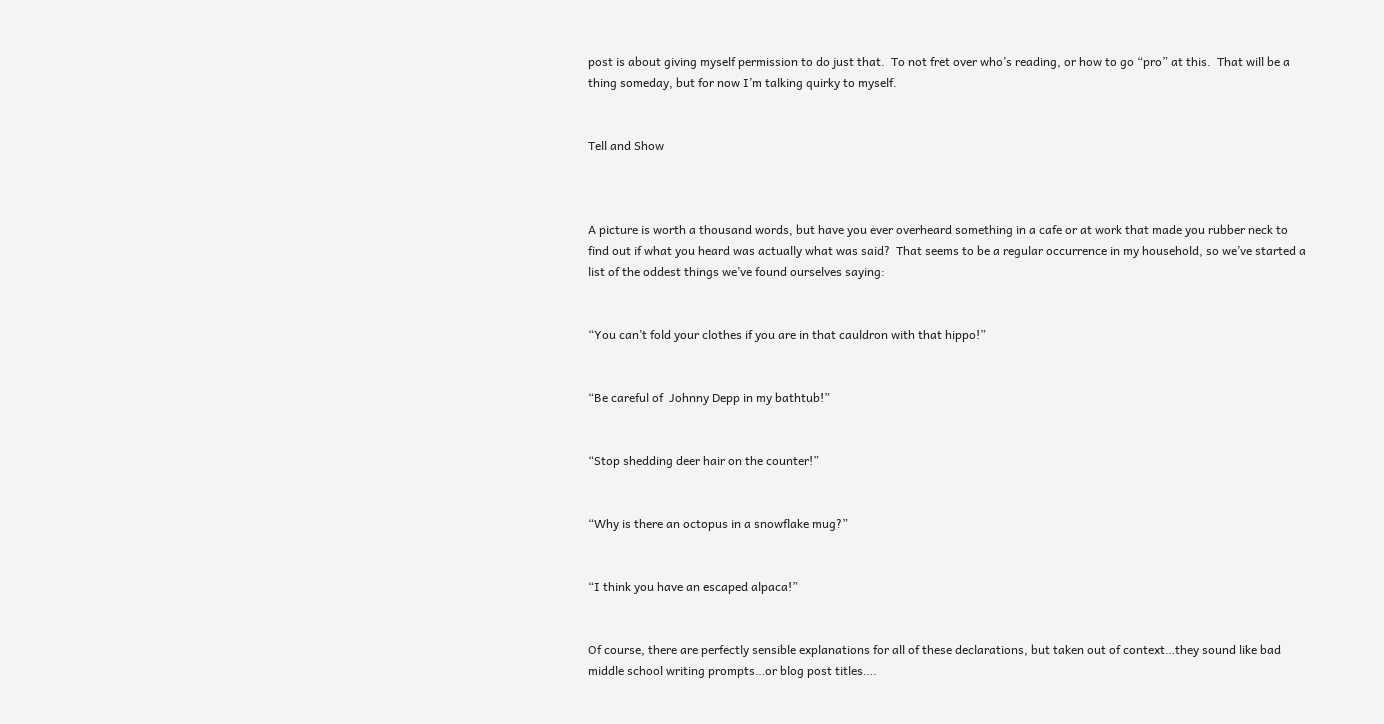post is about giving myself permission to do just that.  To not fret over who’s reading, or how to go “pro” at this.  That will be a thing someday, but for now I’m talking quirky to myself.


Tell and Show



A picture is worth a thousand words, but have you ever overheard something in a cafe or at work that made you rubber neck to find out if what you heard was actually what was said?  That seems to be a regular occurrence in my household, so we’ve started a list of the oddest things we’ve found ourselves saying:


“You can’t fold your clothes if you are in that cauldron with that hippo!”


“Be careful of  Johnny Depp in my bathtub!”


“Stop shedding deer hair on the counter!”


“Why is there an octopus in a snowflake mug?”


“I think you have an escaped alpaca!”


Of course, there are perfectly sensible explanations for all of these declarations, but taken out of context…they sound like bad middle school writing prompts…or blog post titles….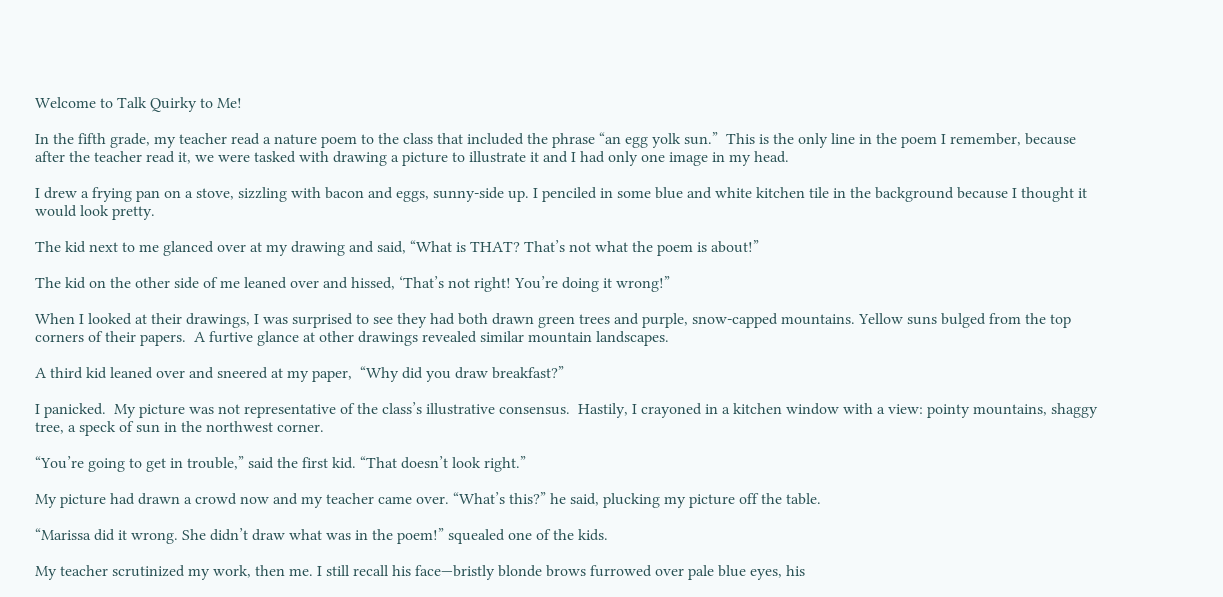Welcome to Talk Quirky to Me!

In the fifth grade, my teacher read a nature poem to the class that included the phrase “an egg yolk sun.”  This is the only line in the poem I remember, because after the teacher read it, we were tasked with drawing a picture to illustrate it and I had only one image in my head.

I drew a frying pan on a stove, sizzling with bacon and eggs, sunny-side up. I penciled in some blue and white kitchen tile in the background because I thought it would look pretty.

The kid next to me glanced over at my drawing and said, “What is THAT? That’s not what the poem is about!”

The kid on the other side of me leaned over and hissed, ‘That’s not right! You’re doing it wrong!”

When I looked at their drawings, I was surprised to see they had both drawn green trees and purple, snow-capped mountains. Yellow suns bulged from the top corners of their papers.  A furtive glance at other drawings revealed similar mountain landscapes.

A third kid leaned over and sneered at my paper,  “Why did you draw breakfast?”

I panicked.  My picture was not representative of the class’s illustrative consensus.  Hastily, I crayoned in a kitchen window with a view: pointy mountains, shaggy tree, a speck of sun in the northwest corner.

“You’re going to get in trouble,” said the first kid. “That doesn’t look right.”

My picture had drawn a crowd now and my teacher came over. “What’s this?” he said, plucking my picture off the table.

“Marissa did it wrong. She didn’t draw what was in the poem!” squealed one of the kids.

My teacher scrutinized my work, then me. I still recall his face—bristly blonde brows furrowed over pale blue eyes, his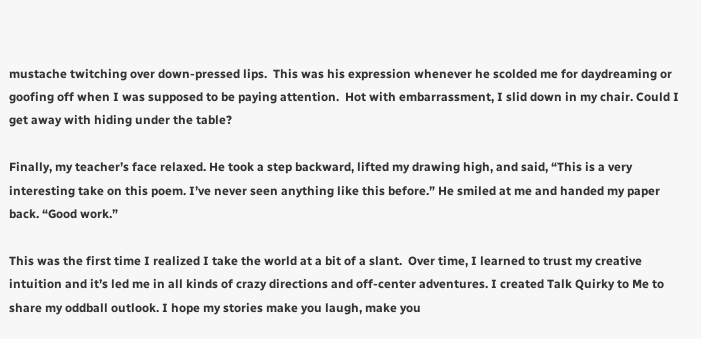mustache twitching over down-pressed lips.  This was his expression whenever he scolded me for daydreaming or goofing off when I was supposed to be paying attention.  Hot with embarrassment, I slid down in my chair. Could I get away with hiding under the table?

Finally, my teacher’s face relaxed. He took a step backward, lifted my drawing high, and said, “This is a very interesting take on this poem. I’ve never seen anything like this before.” He smiled at me and handed my paper back. “Good work.”

This was the first time I realized I take the world at a bit of a slant.  Over time, I learned to trust my creative intuition and it’s led me in all kinds of crazy directions and off-center adventures. I created Talk Quirky to Me to share my oddball outlook. I hope my stories make you laugh, make you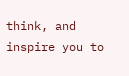think, and inspire you to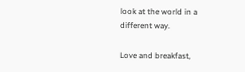look at the world in a different way.

Love and breakfast,